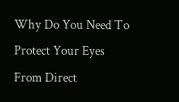Why Do You Need To Protect Your Eyes From Direct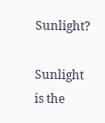Sunlight?

Sunlight is the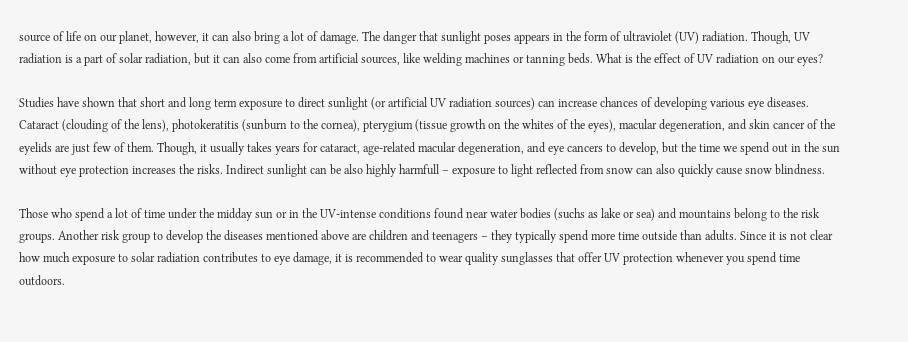source of life on our planet, however, it can also bring a lot of damage. The danger that sunlight poses appears in the form of ultraviolet (UV) radiation. Though, UV radiation is a part of solar radiation, but it can also come from artificial sources, like welding machines or tanning beds. What is the effect of UV radiation on our eyes?

Studies have shown that short and long term exposure to direct sunlight (or artificial UV radiation sources) can increase chances of developing various eye diseases. Cataract (clouding of the lens), photokeratitis (sunburn to the cornea), pterygium (tissue growth on the whites of the eyes), macular degeneration, and skin cancer of the eyelids are just few of them. Though, it usually takes years for cataract, age-related macular degeneration, and eye cancers to develop, but the time we spend out in the sun without eye protection increases the risks. Indirect sunlight can be also highly harmfull – exposure to light reflected from snow can also quickly cause snow blindness.

Those who spend a lot of time under the midday sun or in the UV-intense conditions found near water bodies (suchs as lake or sea) and mountains belong to the risk groups. Another risk group to develop the diseases mentioned above are children and teenagers – they typically spend more time outside than adults. Since it is not clear how much exposure to solar radiation contributes to eye damage, it is recommended to wear quality sunglasses that offer UV protection whenever you spend time outdoors.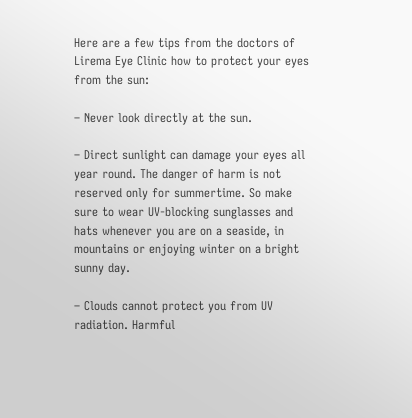Here are a few tips from the doctors of Lirema Eye Clinic how to protect your eyes from the sun:

– Never look directly at the sun.

– Direct sunlight can damage your eyes all year round. The danger of harm is not reserved only for summertime. So make sure to wear UV-blocking sunglasses and hats whenever you are on a seaside, in mountains or enjoying winter on a bright sunny day.

– Clouds cannot protect you from UV radiation. Harmful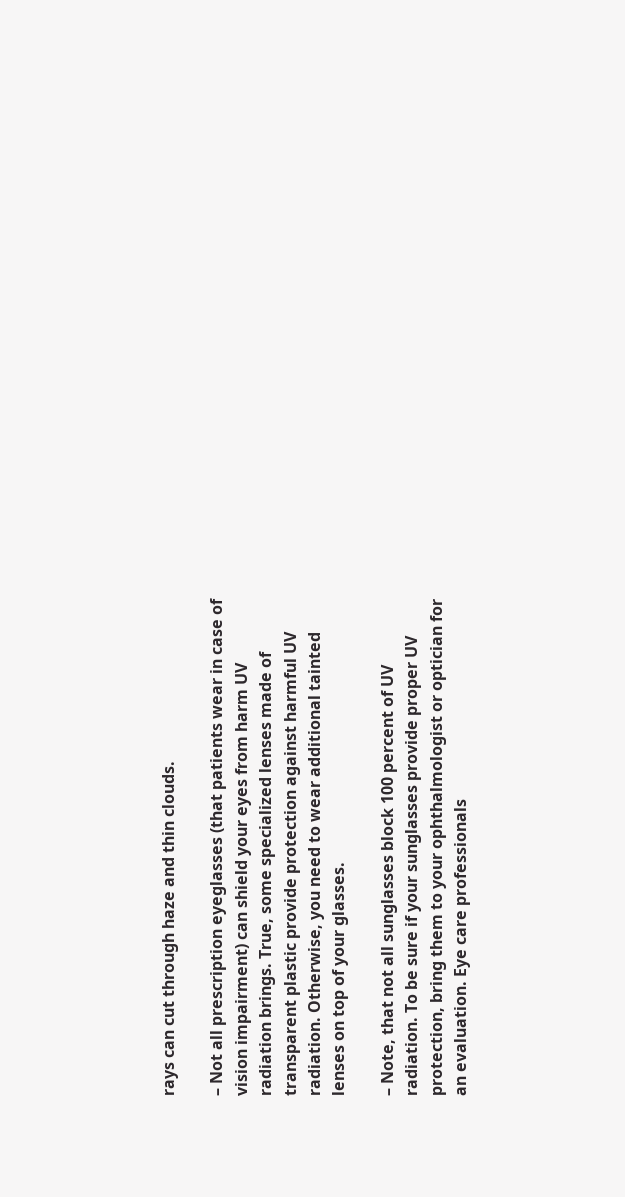rays can cut through haze and thin clouds.

– Not all prescription eyeglasses (that patients wear in case of vision impairment) can shield your eyes from harm UV radiation brings. True, some specialized lenses made of transparent plastic provide protection against harmful UV radiation. Otherwise, you need to wear additional tainted lenses on top of your glasses.

– Note, that not all sunglasses block 100 percent of UV radiation. To be sure if your sunglasses provide proper UV protection, bring them to your ophthalmologist or optician for an evaluation. Eye care professionals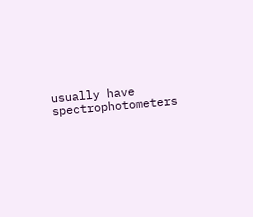usually have spectrophotometers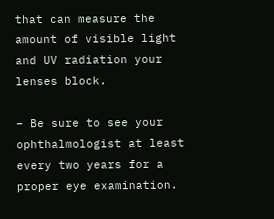that can measure the amount of visible light and UV radiation your lenses block.

– Be sure to see your ophthalmologist at least every two years for a proper eye examination.